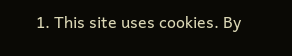1. This site uses cookies. By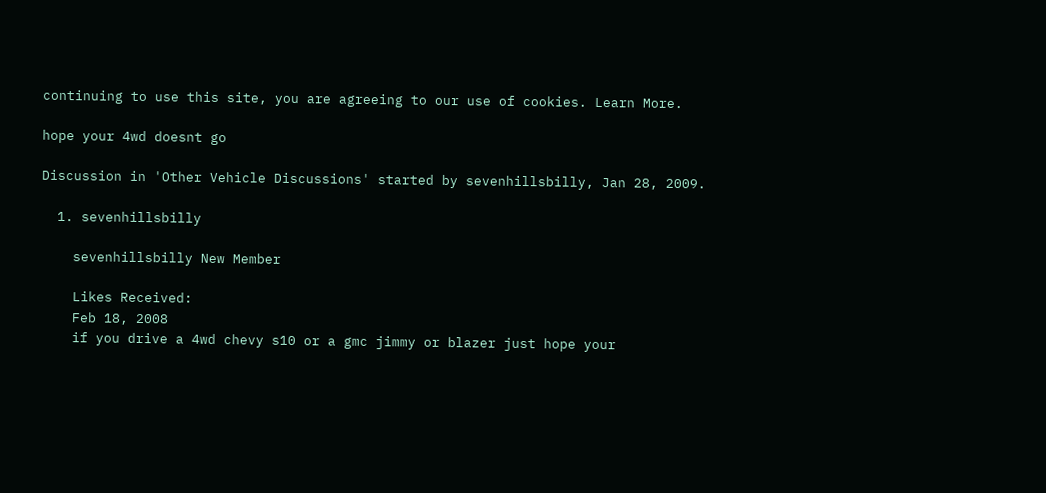continuing to use this site, you are agreeing to our use of cookies. Learn More.

hope your 4wd doesnt go

Discussion in 'Other Vehicle Discussions' started by sevenhillsbilly, Jan 28, 2009.

  1. sevenhillsbilly

    sevenhillsbilly New Member

    Likes Received:
    Feb 18, 2008
    if you drive a 4wd chevy s10 or a gmc jimmy or blazer just hope your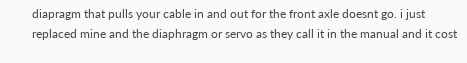diapragm that pulls your cable in and out for the front axle doesnt go. i just replaced mine and the diaphragm or servo as they call it in the manual and it cost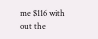me $116 with out the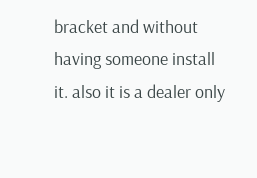bracket and without having someone install it. also it is a dealer only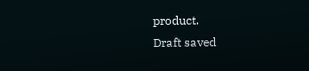product.
Draft saved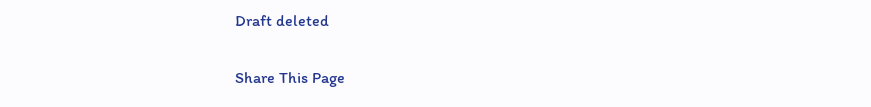Draft deleted

Share This Page